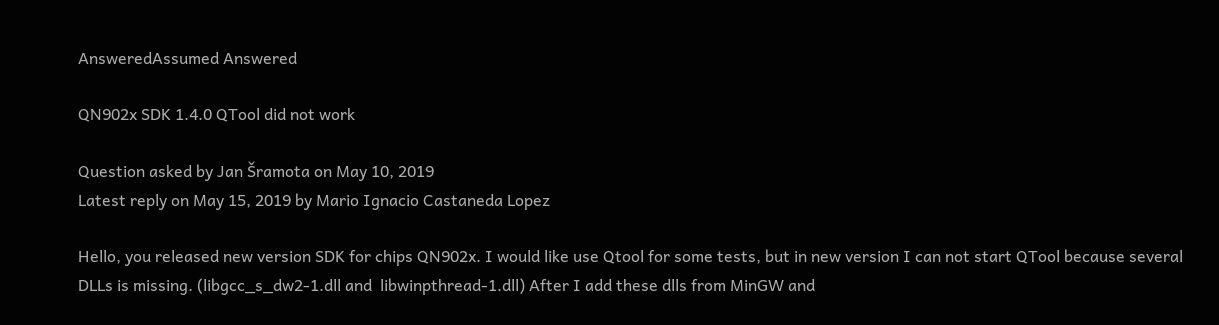AnsweredAssumed Answered

QN902x SDK 1.4.0 QTool did not work

Question asked by Jan Šramota on May 10, 2019
Latest reply on May 15, 2019 by Mario Ignacio Castaneda Lopez

Hello, you released new version SDK for chips QN902x. I would like use Qtool for some tests, but in new version I can not start QTool because several DLLs is missing. (libgcc_s_dw2-1.dll and  libwinpthread-1.dll) After I add these dlls from MinGW and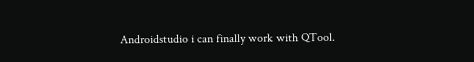Androidstudio i can finally work with QTool.